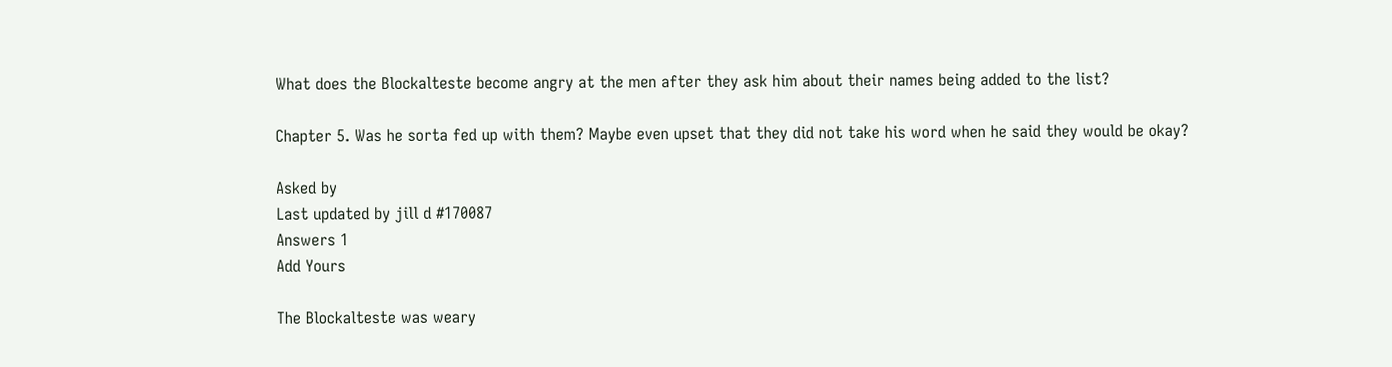What does the Blockalteste become angry at the men after they ask him about their names being added to the list?

Chapter 5. Was he sorta fed up with them? Maybe even upset that they did not take his word when he said they would be okay?

Asked by
Last updated by jill d #170087
Answers 1
Add Yours

The Blockalteste was weary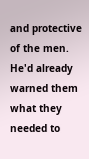and protective of the men. He'd already warned them what they needed to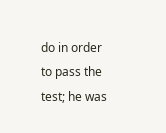do in order to pass the test; he was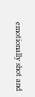emotionally shot and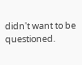didn't want to be questioned.